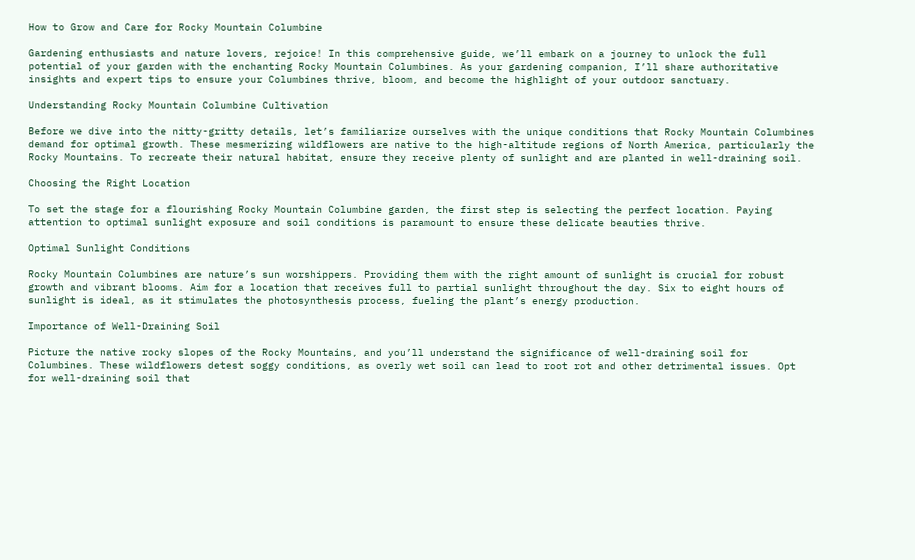How to Grow and Care for Rocky Mountain Columbine

Gardening enthusiasts and nature lovers, rejoice! In this comprehensive guide, we’ll embark on a journey to unlock the full potential of your garden with the enchanting Rocky Mountain Columbines. As your gardening companion, I’ll share authoritative insights and expert tips to ensure your Columbines thrive, bloom, and become the highlight of your outdoor sanctuary.

Understanding Rocky Mountain Columbine Cultivation

Before we dive into the nitty-gritty details, let’s familiarize ourselves with the unique conditions that Rocky Mountain Columbines demand for optimal growth. These mesmerizing wildflowers are native to the high-altitude regions of North America, particularly the Rocky Mountains. To recreate their natural habitat, ensure they receive plenty of sunlight and are planted in well-draining soil.

Choosing the Right Location

To set the stage for a flourishing Rocky Mountain Columbine garden, the first step is selecting the perfect location. Paying attention to optimal sunlight exposure and soil conditions is paramount to ensure these delicate beauties thrive.

Optimal Sunlight Conditions

Rocky Mountain Columbines are nature’s sun worshippers. Providing them with the right amount of sunlight is crucial for robust growth and vibrant blooms. Aim for a location that receives full to partial sunlight throughout the day. Six to eight hours of sunlight is ideal, as it stimulates the photosynthesis process, fueling the plant’s energy production.

Importance of Well-Draining Soil

Picture the native rocky slopes of the Rocky Mountains, and you’ll understand the significance of well-draining soil for Columbines. These wildflowers detest soggy conditions, as overly wet soil can lead to root rot and other detrimental issues. Opt for well-draining soil that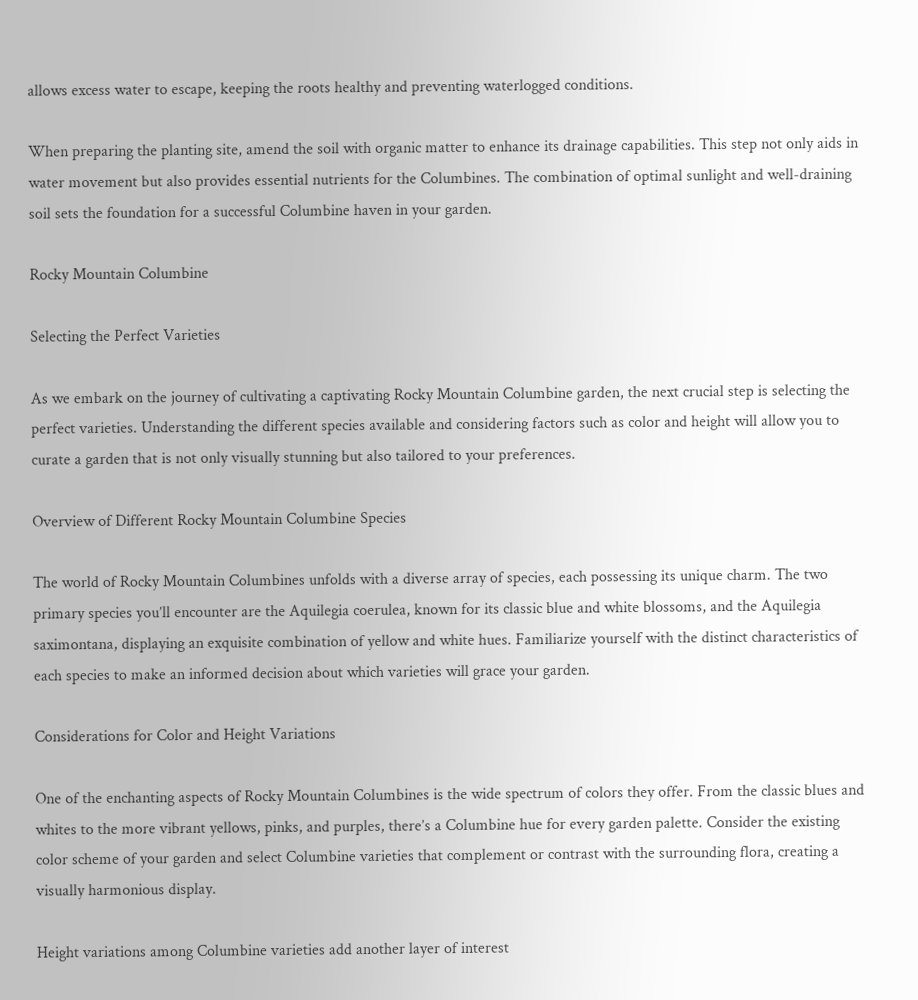allows excess water to escape, keeping the roots healthy and preventing waterlogged conditions.

When preparing the planting site, amend the soil with organic matter to enhance its drainage capabilities. This step not only aids in water movement but also provides essential nutrients for the Columbines. The combination of optimal sunlight and well-draining soil sets the foundation for a successful Columbine haven in your garden.

Rocky Mountain Columbine

Selecting the Perfect Varieties

As we embark on the journey of cultivating a captivating Rocky Mountain Columbine garden, the next crucial step is selecting the perfect varieties. Understanding the different species available and considering factors such as color and height will allow you to curate a garden that is not only visually stunning but also tailored to your preferences.

Overview of Different Rocky Mountain Columbine Species

The world of Rocky Mountain Columbines unfolds with a diverse array of species, each possessing its unique charm. The two primary species you’ll encounter are the Aquilegia coerulea, known for its classic blue and white blossoms, and the Aquilegia saximontana, displaying an exquisite combination of yellow and white hues. Familiarize yourself with the distinct characteristics of each species to make an informed decision about which varieties will grace your garden.

Considerations for Color and Height Variations

One of the enchanting aspects of Rocky Mountain Columbines is the wide spectrum of colors they offer. From the classic blues and whites to the more vibrant yellows, pinks, and purples, there’s a Columbine hue for every garden palette. Consider the existing color scheme of your garden and select Columbine varieties that complement or contrast with the surrounding flora, creating a visually harmonious display.

Height variations among Columbine varieties add another layer of interest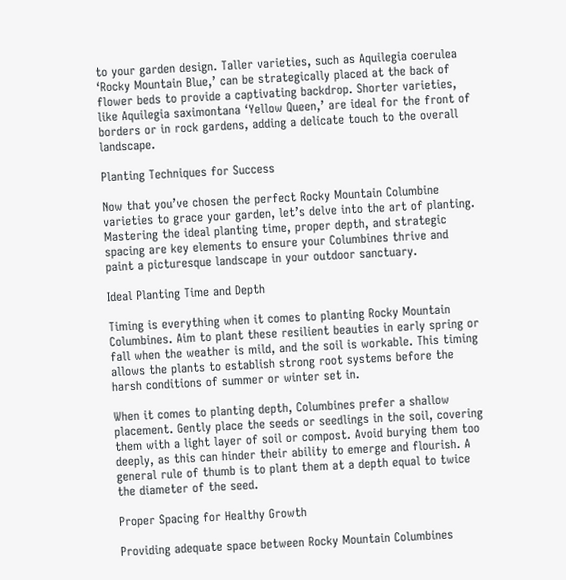to your garden design. Taller varieties, such as Aquilegia coerulea ‘Rocky Mountain Blue,’ can be strategically placed at the back of flower beds to provide a captivating backdrop. Shorter varieties, like Aquilegia saximontana ‘Yellow Queen,’ are ideal for the front of borders or in rock gardens, adding a delicate touch to the overall landscape.

Planting Techniques for Success

Now that you’ve chosen the perfect Rocky Mountain Columbine varieties to grace your garden, let’s delve into the art of planting. Mastering the ideal planting time, proper depth, and strategic spacing are key elements to ensure your Columbines thrive and paint a picturesque landscape in your outdoor sanctuary.

Ideal Planting Time and Depth

Timing is everything when it comes to planting Rocky Mountain Columbines. Aim to plant these resilient beauties in early spring or fall when the weather is mild, and the soil is workable. This timing allows the plants to establish strong root systems before the harsh conditions of summer or winter set in.

When it comes to planting depth, Columbines prefer a shallow placement. Gently place the seeds or seedlings in the soil, covering them with a light layer of soil or compost. Avoid burying them too deeply, as this can hinder their ability to emerge and flourish. A general rule of thumb is to plant them at a depth equal to twice the diameter of the seed.

Proper Spacing for Healthy Growth

Providing adequate space between Rocky Mountain Columbines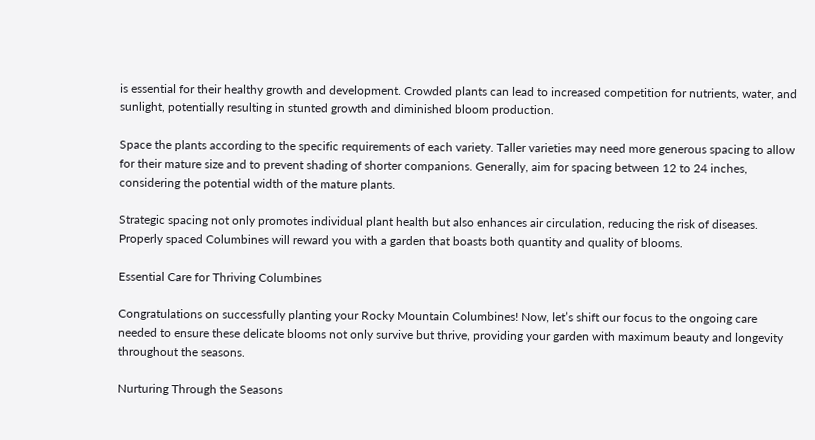is essential for their healthy growth and development. Crowded plants can lead to increased competition for nutrients, water, and sunlight, potentially resulting in stunted growth and diminished bloom production.

Space the plants according to the specific requirements of each variety. Taller varieties may need more generous spacing to allow for their mature size and to prevent shading of shorter companions. Generally, aim for spacing between 12 to 24 inches, considering the potential width of the mature plants.

Strategic spacing not only promotes individual plant health but also enhances air circulation, reducing the risk of diseases. Properly spaced Columbines will reward you with a garden that boasts both quantity and quality of blooms.

Essential Care for Thriving Columbines

Congratulations on successfully planting your Rocky Mountain Columbines! Now, let’s shift our focus to the ongoing care needed to ensure these delicate blooms not only survive but thrive, providing your garden with maximum beauty and longevity throughout the seasons.

Nurturing Through the Seasons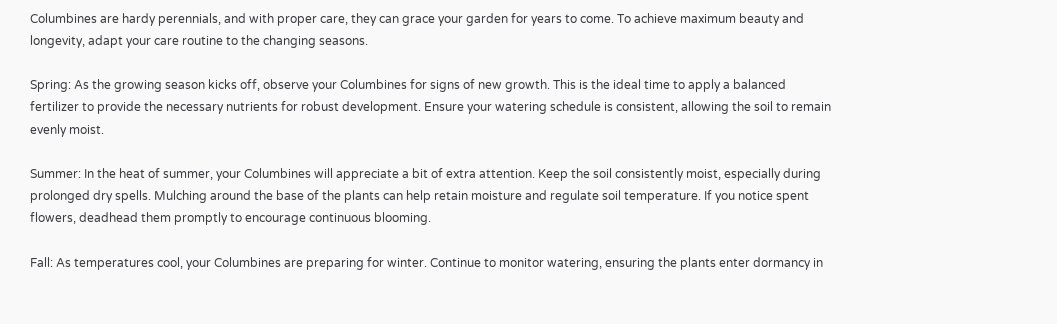Columbines are hardy perennials, and with proper care, they can grace your garden for years to come. To achieve maximum beauty and longevity, adapt your care routine to the changing seasons.

Spring: As the growing season kicks off, observe your Columbines for signs of new growth. This is the ideal time to apply a balanced fertilizer to provide the necessary nutrients for robust development. Ensure your watering schedule is consistent, allowing the soil to remain evenly moist.

Summer: In the heat of summer, your Columbines will appreciate a bit of extra attention. Keep the soil consistently moist, especially during prolonged dry spells. Mulching around the base of the plants can help retain moisture and regulate soil temperature. If you notice spent flowers, deadhead them promptly to encourage continuous blooming.

Fall: As temperatures cool, your Columbines are preparing for winter. Continue to monitor watering, ensuring the plants enter dormancy in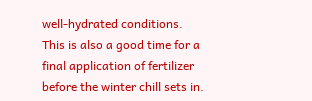well-hydrated conditions. This is also a good time for a final application of fertilizer before the winter chill sets in.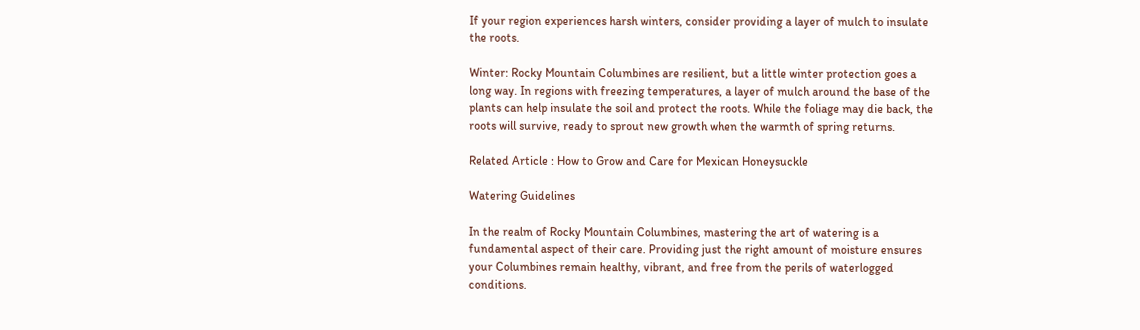If your region experiences harsh winters, consider providing a layer of mulch to insulate the roots.

Winter: Rocky Mountain Columbines are resilient, but a little winter protection goes a long way. In regions with freezing temperatures, a layer of mulch around the base of the plants can help insulate the soil and protect the roots. While the foliage may die back, the roots will survive, ready to sprout new growth when the warmth of spring returns.

Related Article : How to Grow and Care for Mexican Honeysuckle

Watering Guidelines

In the realm of Rocky Mountain Columbines, mastering the art of watering is a fundamental aspect of their care. Providing just the right amount of moisture ensures your Columbines remain healthy, vibrant, and free from the perils of waterlogged conditions.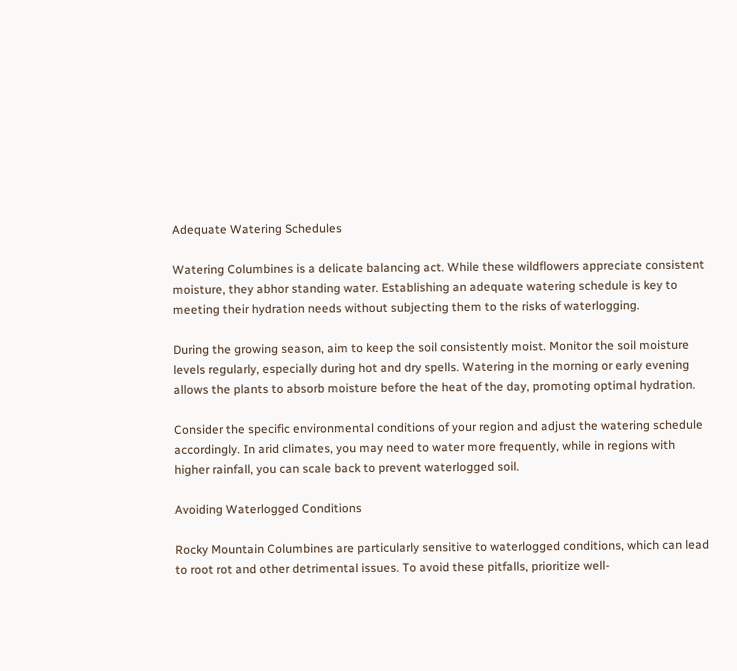Adequate Watering Schedules

Watering Columbines is a delicate balancing act. While these wildflowers appreciate consistent moisture, they abhor standing water. Establishing an adequate watering schedule is key to meeting their hydration needs without subjecting them to the risks of waterlogging.

During the growing season, aim to keep the soil consistently moist. Monitor the soil moisture levels regularly, especially during hot and dry spells. Watering in the morning or early evening allows the plants to absorb moisture before the heat of the day, promoting optimal hydration.

Consider the specific environmental conditions of your region and adjust the watering schedule accordingly. In arid climates, you may need to water more frequently, while in regions with higher rainfall, you can scale back to prevent waterlogged soil.

Avoiding Waterlogged Conditions

Rocky Mountain Columbines are particularly sensitive to waterlogged conditions, which can lead to root rot and other detrimental issues. To avoid these pitfalls, prioritize well-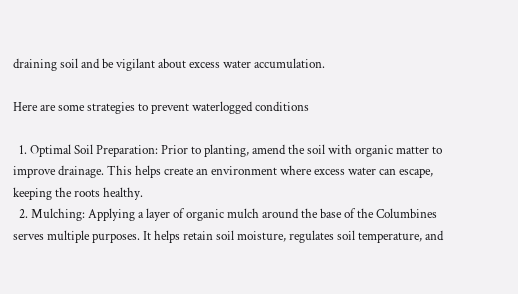draining soil and be vigilant about excess water accumulation.

Here are some strategies to prevent waterlogged conditions

  1. Optimal Soil Preparation: Prior to planting, amend the soil with organic matter to improve drainage. This helps create an environment where excess water can escape, keeping the roots healthy.
  2. Mulching: Applying a layer of organic mulch around the base of the Columbines serves multiple purposes. It helps retain soil moisture, regulates soil temperature, and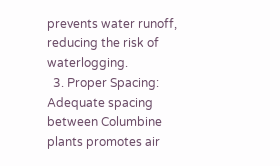prevents water runoff, reducing the risk of waterlogging.
  3. Proper Spacing: Adequate spacing between Columbine plants promotes air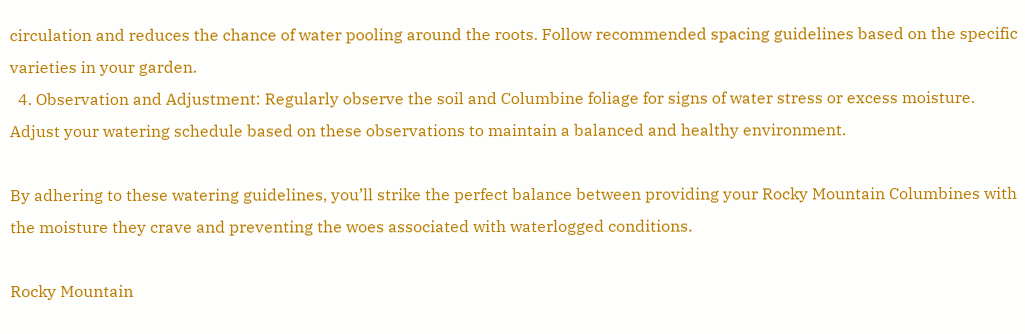circulation and reduces the chance of water pooling around the roots. Follow recommended spacing guidelines based on the specific varieties in your garden.
  4. Observation and Adjustment: Regularly observe the soil and Columbine foliage for signs of water stress or excess moisture. Adjust your watering schedule based on these observations to maintain a balanced and healthy environment.

By adhering to these watering guidelines, you’ll strike the perfect balance between providing your Rocky Mountain Columbines with the moisture they crave and preventing the woes associated with waterlogged conditions.

Rocky Mountain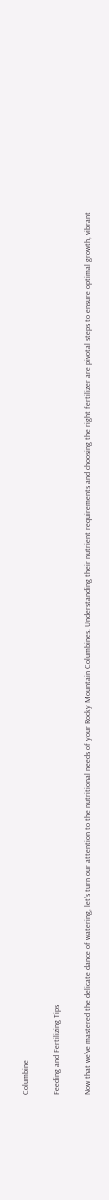Columbine

Feeding and Fertilizing Tips

Now that we’ve mastered the delicate dance of watering, let’s turn our attention to the nutritional needs of your Rocky Mountain Columbines. Understanding their nutrient requirements and choosing the right fertilizer are pivotal steps to ensure optimal growth, vibrant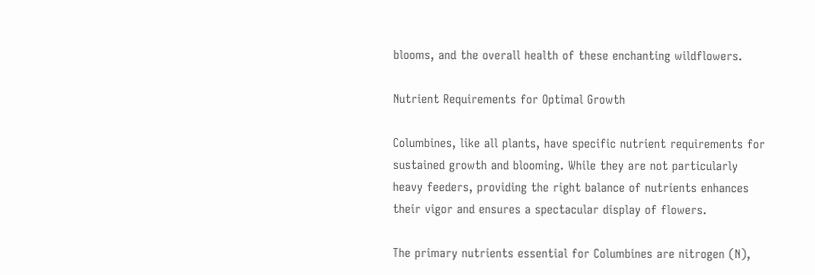blooms, and the overall health of these enchanting wildflowers.

Nutrient Requirements for Optimal Growth

Columbines, like all plants, have specific nutrient requirements for sustained growth and blooming. While they are not particularly heavy feeders, providing the right balance of nutrients enhances their vigor and ensures a spectacular display of flowers.

The primary nutrients essential for Columbines are nitrogen (N),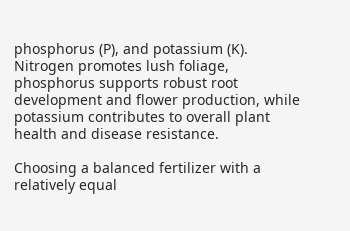phosphorus (P), and potassium (K). Nitrogen promotes lush foliage, phosphorus supports robust root development and flower production, while potassium contributes to overall plant health and disease resistance.

Choosing a balanced fertilizer with a relatively equal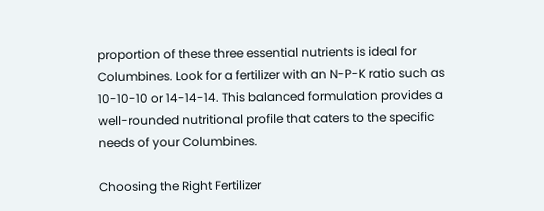proportion of these three essential nutrients is ideal for Columbines. Look for a fertilizer with an N-P-K ratio such as 10-10-10 or 14-14-14. This balanced formulation provides a well-rounded nutritional profile that caters to the specific needs of your Columbines.

Choosing the Right Fertilizer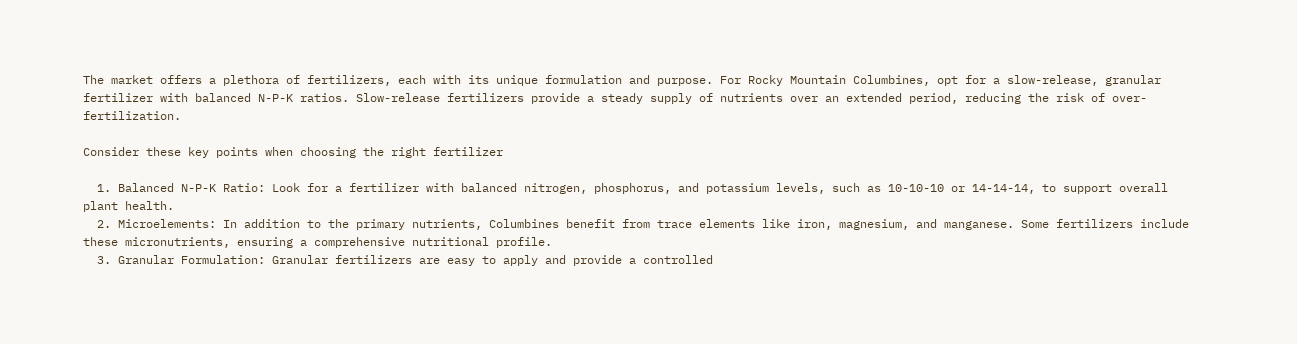The market offers a plethora of fertilizers, each with its unique formulation and purpose. For Rocky Mountain Columbines, opt for a slow-release, granular fertilizer with balanced N-P-K ratios. Slow-release fertilizers provide a steady supply of nutrients over an extended period, reducing the risk of over-fertilization.

Consider these key points when choosing the right fertilizer

  1. Balanced N-P-K Ratio: Look for a fertilizer with balanced nitrogen, phosphorus, and potassium levels, such as 10-10-10 or 14-14-14, to support overall plant health.
  2. Microelements: In addition to the primary nutrients, Columbines benefit from trace elements like iron, magnesium, and manganese. Some fertilizers include these micronutrients, ensuring a comprehensive nutritional profile.
  3. Granular Formulation: Granular fertilizers are easy to apply and provide a controlled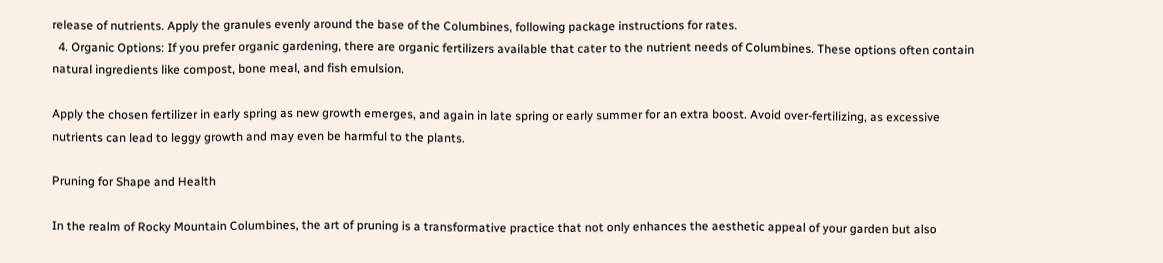release of nutrients. Apply the granules evenly around the base of the Columbines, following package instructions for rates.
  4. Organic Options: If you prefer organic gardening, there are organic fertilizers available that cater to the nutrient needs of Columbines. These options often contain natural ingredients like compost, bone meal, and fish emulsion.

Apply the chosen fertilizer in early spring as new growth emerges, and again in late spring or early summer for an extra boost. Avoid over-fertilizing, as excessive nutrients can lead to leggy growth and may even be harmful to the plants.

Pruning for Shape and Health

In the realm of Rocky Mountain Columbines, the art of pruning is a transformative practice that not only enhances the aesthetic appeal of your garden but also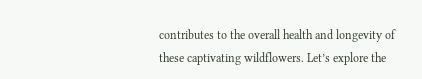contributes to the overall health and longevity of these captivating wildflowers. Let’s explore the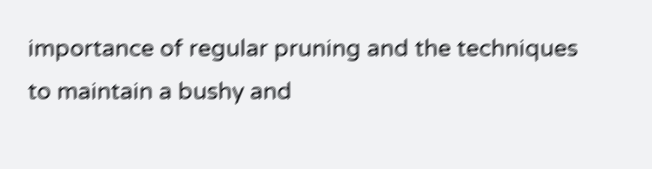importance of regular pruning and the techniques to maintain a bushy and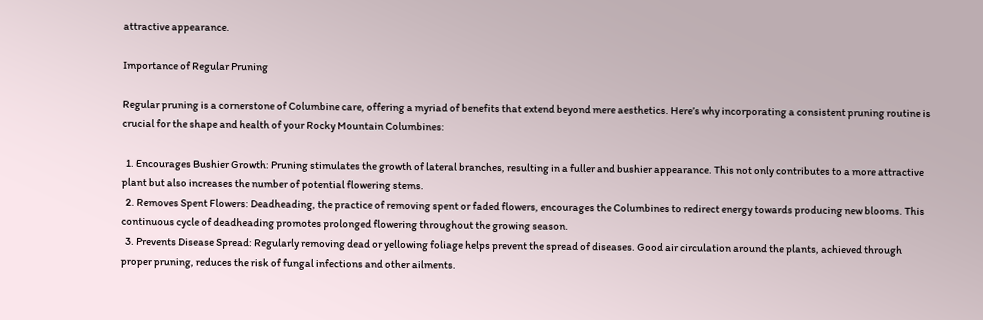attractive appearance.

Importance of Regular Pruning

Regular pruning is a cornerstone of Columbine care, offering a myriad of benefits that extend beyond mere aesthetics. Here’s why incorporating a consistent pruning routine is crucial for the shape and health of your Rocky Mountain Columbines:

  1. Encourages Bushier Growth: Pruning stimulates the growth of lateral branches, resulting in a fuller and bushier appearance. This not only contributes to a more attractive plant but also increases the number of potential flowering stems.
  2. Removes Spent Flowers: Deadheading, the practice of removing spent or faded flowers, encourages the Columbines to redirect energy towards producing new blooms. This continuous cycle of deadheading promotes prolonged flowering throughout the growing season.
  3. Prevents Disease Spread: Regularly removing dead or yellowing foliage helps prevent the spread of diseases. Good air circulation around the plants, achieved through proper pruning, reduces the risk of fungal infections and other ailments.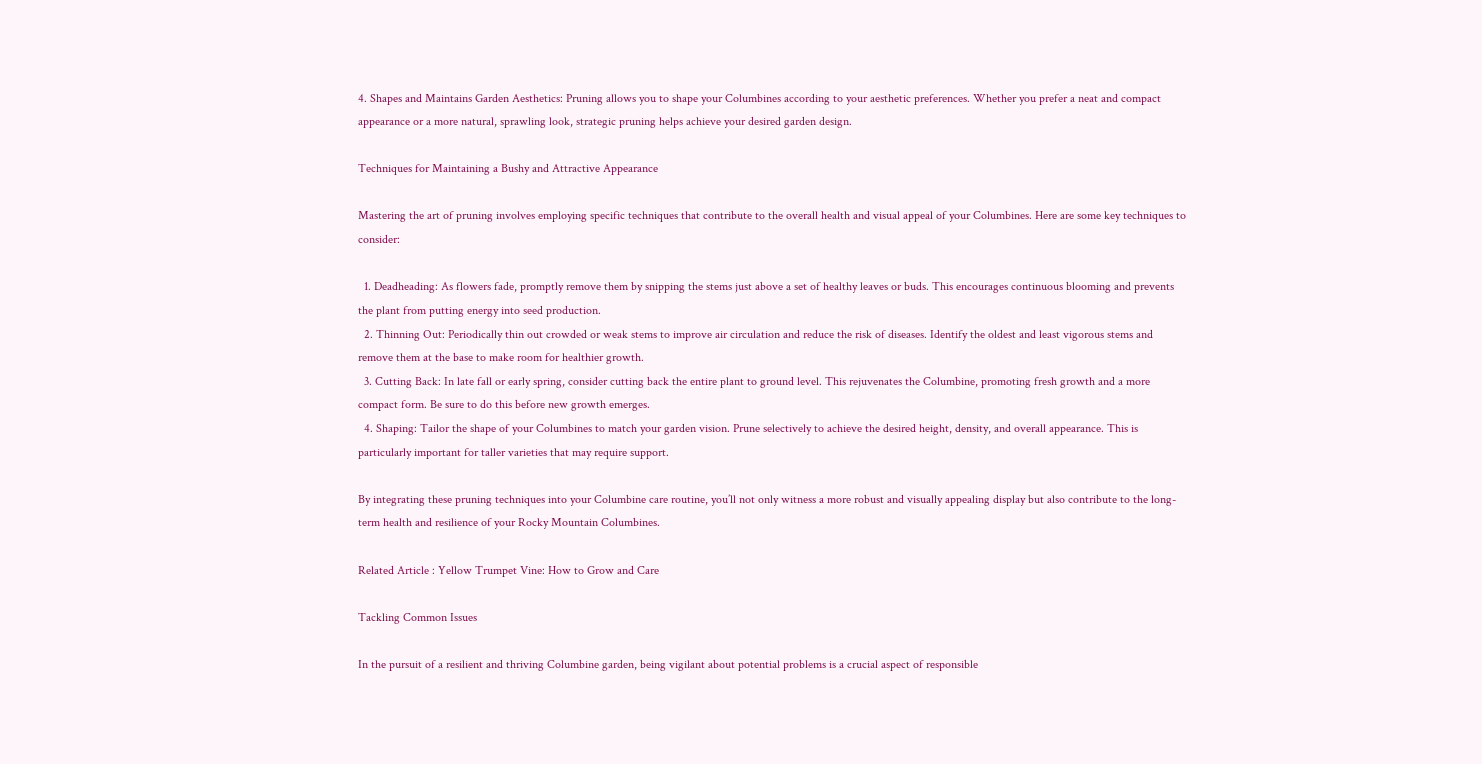4. Shapes and Maintains Garden Aesthetics: Pruning allows you to shape your Columbines according to your aesthetic preferences. Whether you prefer a neat and compact appearance or a more natural, sprawling look, strategic pruning helps achieve your desired garden design.

Techniques for Maintaining a Bushy and Attractive Appearance

Mastering the art of pruning involves employing specific techniques that contribute to the overall health and visual appeal of your Columbines. Here are some key techniques to consider:

  1. Deadheading: As flowers fade, promptly remove them by snipping the stems just above a set of healthy leaves or buds. This encourages continuous blooming and prevents the plant from putting energy into seed production.
  2. Thinning Out: Periodically thin out crowded or weak stems to improve air circulation and reduce the risk of diseases. Identify the oldest and least vigorous stems and remove them at the base to make room for healthier growth.
  3. Cutting Back: In late fall or early spring, consider cutting back the entire plant to ground level. This rejuvenates the Columbine, promoting fresh growth and a more compact form. Be sure to do this before new growth emerges.
  4. Shaping: Tailor the shape of your Columbines to match your garden vision. Prune selectively to achieve the desired height, density, and overall appearance. This is particularly important for taller varieties that may require support.

By integrating these pruning techniques into your Columbine care routine, you’ll not only witness a more robust and visually appealing display but also contribute to the long-term health and resilience of your Rocky Mountain Columbines.

Related Article : Yellow Trumpet Vine: How to Grow and Care

Tackling Common Issues

In the pursuit of a resilient and thriving Columbine garden, being vigilant about potential problems is a crucial aspect of responsible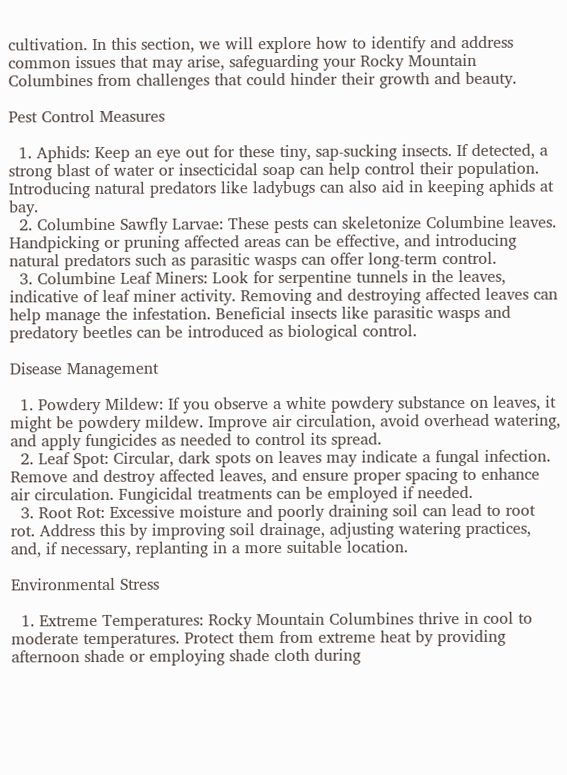cultivation. In this section, we will explore how to identify and address common issues that may arise, safeguarding your Rocky Mountain Columbines from challenges that could hinder their growth and beauty.

Pest Control Measures

  1. Aphids: Keep an eye out for these tiny, sap-sucking insects. If detected, a strong blast of water or insecticidal soap can help control their population. Introducing natural predators like ladybugs can also aid in keeping aphids at bay.
  2. Columbine Sawfly Larvae: These pests can skeletonize Columbine leaves. Handpicking or pruning affected areas can be effective, and introducing natural predators such as parasitic wasps can offer long-term control.
  3. Columbine Leaf Miners: Look for serpentine tunnels in the leaves, indicative of leaf miner activity. Removing and destroying affected leaves can help manage the infestation. Beneficial insects like parasitic wasps and predatory beetles can be introduced as biological control.

Disease Management

  1. Powdery Mildew: If you observe a white powdery substance on leaves, it might be powdery mildew. Improve air circulation, avoid overhead watering, and apply fungicides as needed to control its spread.
  2. Leaf Spot: Circular, dark spots on leaves may indicate a fungal infection. Remove and destroy affected leaves, and ensure proper spacing to enhance air circulation. Fungicidal treatments can be employed if needed.
  3. Root Rot: Excessive moisture and poorly draining soil can lead to root rot. Address this by improving soil drainage, adjusting watering practices, and, if necessary, replanting in a more suitable location.

Environmental Stress

  1. Extreme Temperatures: Rocky Mountain Columbines thrive in cool to moderate temperatures. Protect them from extreme heat by providing afternoon shade or employing shade cloth during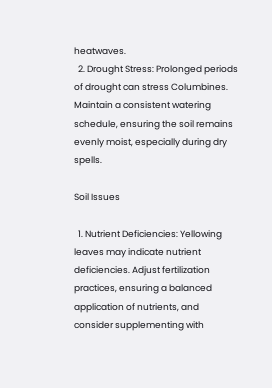heatwaves.
  2. Drought Stress: Prolonged periods of drought can stress Columbines. Maintain a consistent watering schedule, ensuring the soil remains evenly moist, especially during dry spells.

Soil Issues

  1. Nutrient Deficiencies: Yellowing leaves may indicate nutrient deficiencies. Adjust fertilization practices, ensuring a balanced application of nutrients, and consider supplementing with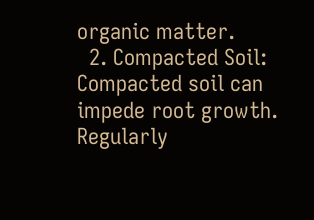organic matter.
  2. Compacted Soil: Compacted soil can impede root growth. Regularly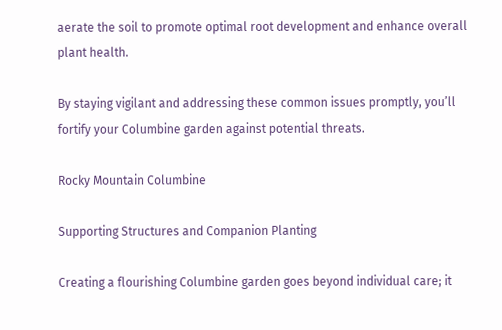aerate the soil to promote optimal root development and enhance overall plant health.

By staying vigilant and addressing these common issues promptly, you’ll fortify your Columbine garden against potential threats.

Rocky Mountain Columbine

Supporting Structures and Companion Planting

Creating a flourishing Columbine garden goes beyond individual care; it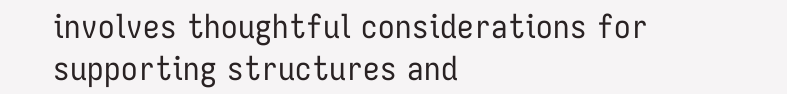involves thoughtful considerations for supporting structures and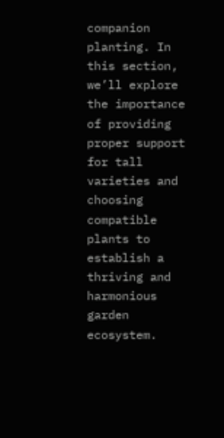companion planting. In this section, we’ll explore the importance of providing proper support for tall varieties and choosing compatible plants to establish a thriving and harmonious garden ecosystem.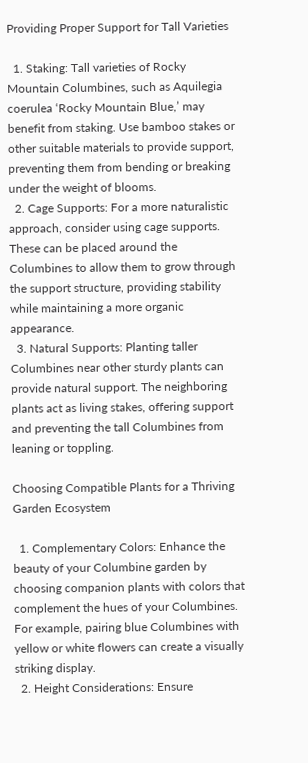Providing Proper Support for Tall Varieties

  1. Staking: Tall varieties of Rocky Mountain Columbines, such as Aquilegia coerulea ‘Rocky Mountain Blue,’ may benefit from staking. Use bamboo stakes or other suitable materials to provide support, preventing them from bending or breaking under the weight of blooms.
  2. Cage Supports: For a more naturalistic approach, consider using cage supports. These can be placed around the Columbines to allow them to grow through the support structure, providing stability while maintaining a more organic appearance.
  3. Natural Supports: Planting taller Columbines near other sturdy plants can provide natural support. The neighboring plants act as living stakes, offering support and preventing the tall Columbines from leaning or toppling.

Choosing Compatible Plants for a Thriving Garden Ecosystem

  1. Complementary Colors: Enhance the beauty of your Columbine garden by choosing companion plants with colors that complement the hues of your Columbines. For example, pairing blue Columbines with yellow or white flowers can create a visually striking display.
  2. Height Considerations: Ensure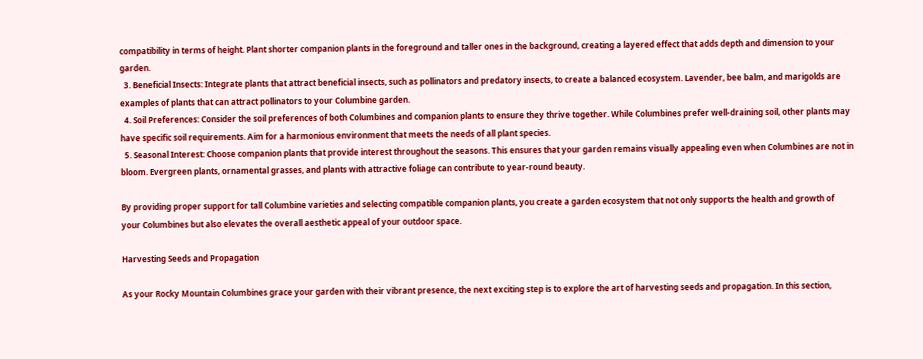compatibility in terms of height. Plant shorter companion plants in the foreground and taller ones in the background, creating a layered effect that adds depth and dimension to your garden.
  3. Beneficial Insects: Integrate plants that attract beneficial insects, such as pollinators and predatory insects, to create a balanced ecosystem. Lavender, bee balm, and marigolds are examples of plants that can attract pollinators to your Columbine garden.
  4. Soil Preferences: Consider the soil preferences of both Columbines and companion plants to ensure they thrive together. While Columbines prefer well-draining soil, other plants may have specific soil requirements. Aim for a harmonious environment that meets the needs of all plant species.
  5. Seasonal Interest: Choose companion plants that provide interest throughout the seasons. This ensures that your garden remains visually appealing even when Columbines are not in bloom. Evergreen plants, ornamental grasses, and plants with attractive foliage can contribute to year-round beauty.

By providing proper support for tall Columbine varieties and selecting compatible companion plants, you create a garden ecosystem that not only supports the health and growth of your Columbines but also elevates the overall aesthetic appeal of your outdoor space.

Harvesting Seeds and Propagation

As your Rocky Mountain Columbines grace your garden with their vibrant presence, the next exciting step is to explore the art of harvesting seeds and propagation. In this section,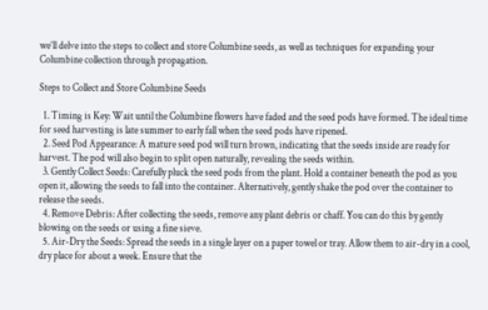we’ll delve into the steps to collect and store Columbine seeds, as well as techniques for expanding your Columbine collection through propagation.

Steps to Collect and Store Columbine Seeds

  1. Timing is Key: Wait until the Columbine flowers have faded and the seed pods have formed. The ideal time for seed harvesting is late summer to early fall when the seed pods have ripened.
  2. Seed Pod Appearance: A mature seed pod will turn brown, indicating that the seeds inside are ready for harvest. The pod will also begin to split open naturally, revealing the seeds within.
  3. Gently Collect Seeds: Carefully pluck the seed pods from the plant. Hold a container beneath the pod as you open it, allowing the seeds to fall into the container. Alternatively, gently shake the pod over the container to release the seeds.
  4. Remove Debris: After collecting the seeds, remove any plant debris or chaff. You can do this by gently blowing on the seeds or using a fine sieve.
  5. Air-Dry the Seeds: Spread the seeds in a single layer on a paper towel or tray. Allow them to air-dry in a cool, dry place for about a week. Ensure that the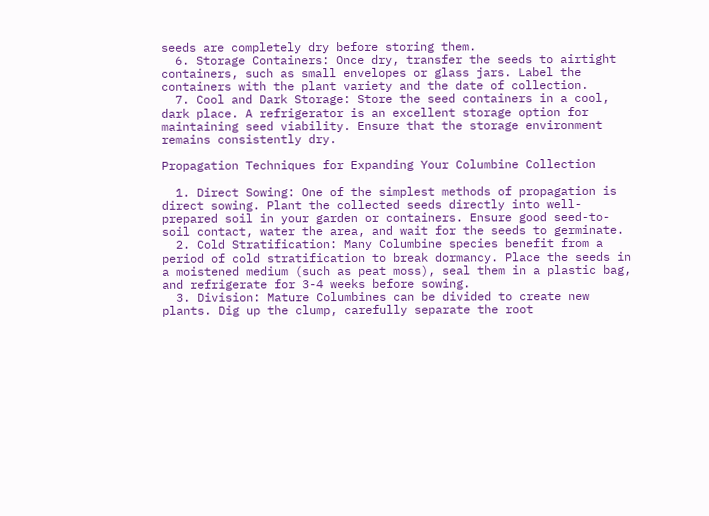seeds are completely dry before storing them.
  6. Storage Containers: Once dry, transfer the seeds to airtight containers, such as small envelopes or glass jars. Label the containers with the plant variety and the date of collection.
  7. Cool and Dark Storage: Store the seed containers in a cool, dark place. A refrigerator is an excellent storage option for maintaining seed viability. Ensure that the storage environment remains consistently dry.

Propagation Techniques for Expanding Your Columbine Collection

  1. Direct Sowing: One of the simplest methods of propagation is direct sowing. Plant the collected seeds directly into well-prepared soil in your garden or containers. Ensure good seed-to-soil contact, water the area, and wait for the seeds to germinate.
  2. Cold Stratification: Many Columbine species benefit from a period of cold stratification to break dormancy. Place the seeds in a moistened medium (such as peat moss), seal them in a plastic bag, and refrigerate for 3-4 weeks before sowing.
  3. Division: Mature Columbines can be divided to create new plants. Dig up the clump, carefully separate the root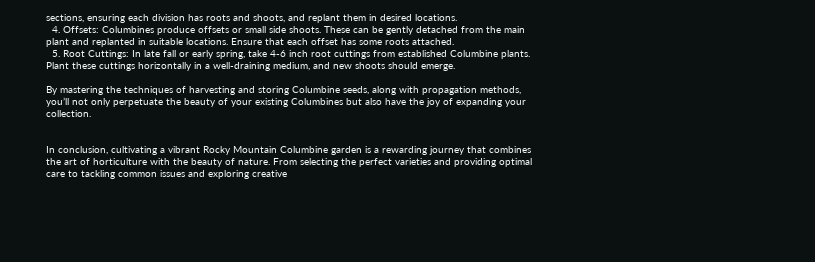sections, ensuring each division has roots and shoots, and replant them in desired locations.
  4. Offsets: Columbines produce offsets or small side shoots. These can be gently detached from the main plant and replanted in suitable locations. Ensure that each offset has some roots attached.
  5. Root Cuttings: In late fall or early spring, take 4-6 inch root cuttings from established Columbine plants. Plant these cuttings horizontally in a well-draining medium, and new shoots should emerge.

By mastering the techniques of harvesting and storing Columbine seeds, along with propagation methods, you’ll not only perpetuate the beauty of your existing Columbines but also have the joy of expanding your collection.


In conclusion, cultivating a vibrant Rocky Mountain Columbine garden is a rewarding journey that combines the art of horticulture with the beauty of nature. From selecting the perfect varieties and providing optimal care to tackling common issues and exploring creative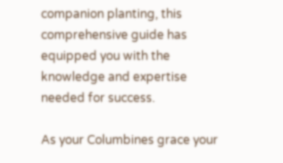companion planting, this comprehensive guide has equipped you with the knowledge and expertise needed for success.

As your Columbines grace your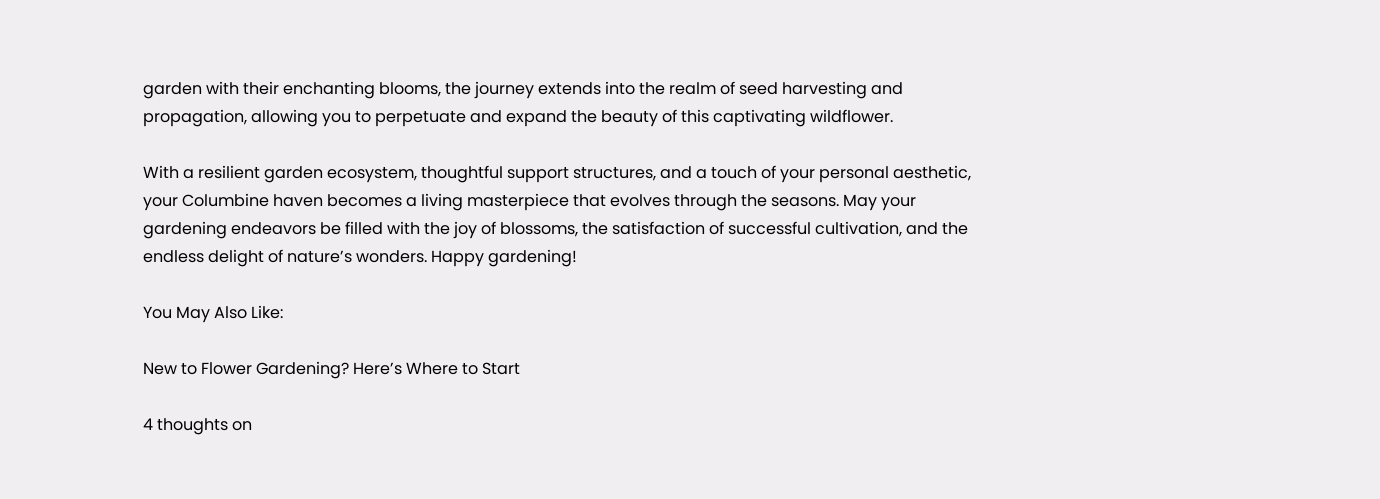garden with their enchanting blooms, the journey extends into the realm of seed harvesting and propagation, allowing you to perpetuate and expand the beauty of this captivating wildflower.

With a resilient garden ecosystem, thoughtful support structures, and a touch of your personal aesthetic, your Columbine haven becomes a living masterpiece that evolves through the seasons. May your gardening endeavors be filled with the joy of blossoms, the satisfaction of successful cultivation, and the endless delight of nature’s wonders. Happy gardening!

You May Also Like:

New to Flower Gardening? Here’s Where to Start

4 thoughts on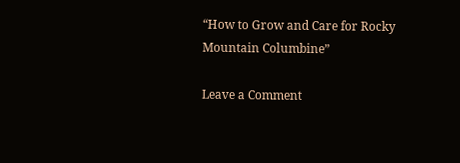“How to Grow and Care for Rocky Mountain Columbine”

Leave a Comment